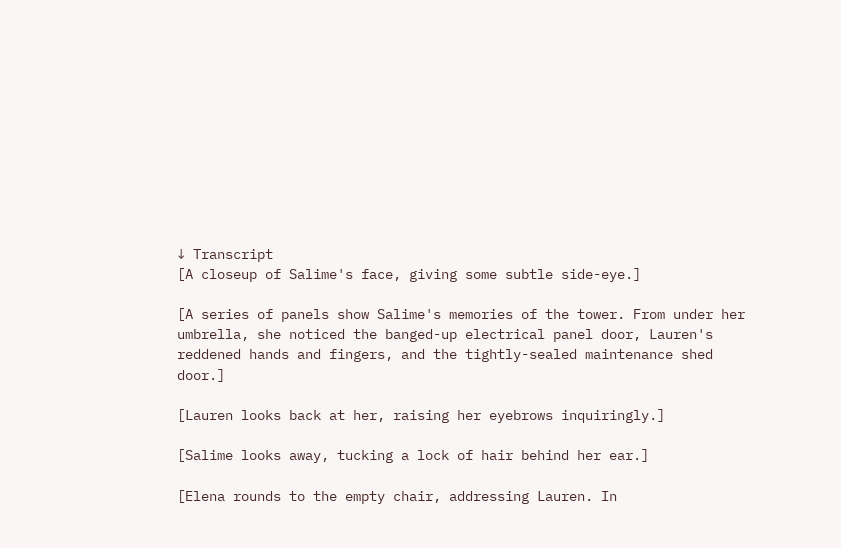↓ Transcript
[A closeup of Salime's face, giving some subtle side-eye.]

[A series of panels show Salime's memories of the tower. From under her umbrella, she noticed the banged-up electrical panel door, Lauren's reddened hands and fingers, and the tightly-sealed maintenance shed door.]

[Lauren looks back at her, raising her eyebrows inquiringly.]

[Salime looks away, tucking a lock of hair behind her ear.]

[Elena rounds to the empty chair, addressing Lauren. In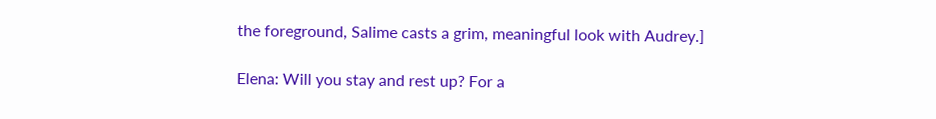the foreground, Salime casts a grim, meaningful look with Audrey.]

Elena: Will you stay and rest up? For a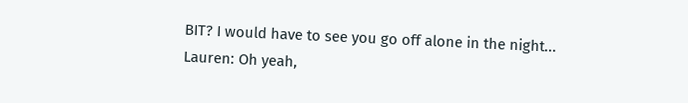BIT? I would have to see you go off alone in the night...
Lauren: Oh yeah,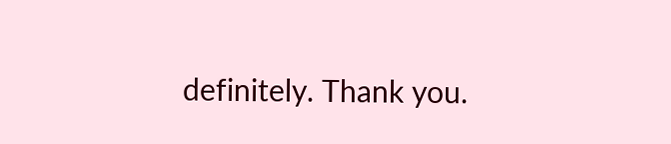definitely. Thank you.